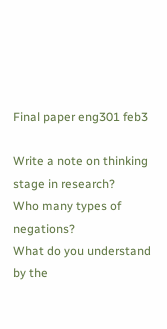Final paper eng301 feb3

Write a note on thinking stage in research?
Who many types of negations?
What do you understand by the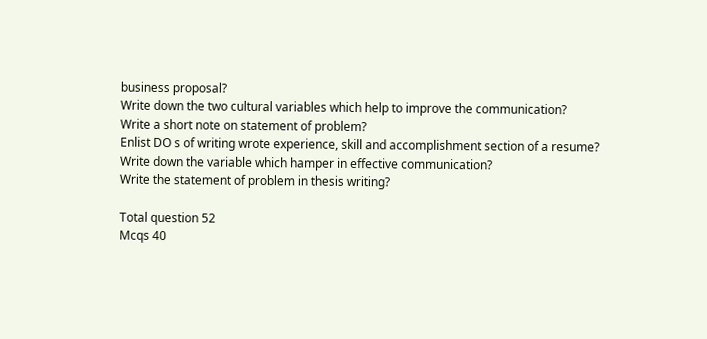business proposal?
Write down the two cultural variables which help to improve the communication?
Write a short note on statement of problem?
Enlist DO s of writing wrote experience, skill and accomplishment section of a resume?
Write down the variable which hamper in effective communication?
Write the statement of problem in thesis writing?

Total question 52
Mcqs 40